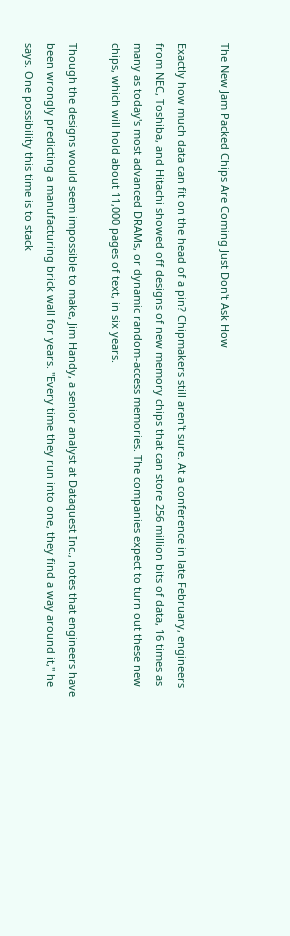The New Jam Packed Chips Are Coming Just Don't Ask How

Exactly how much data can fit on the head of a pin? Chipmakers still aren't sure. At a conference in late February, engineers from NEC, Toshiba, and Hitachi showed off designs of new memory chips that can store 256 million bits of data, 16 times as many as today's most advanced DRAMs, or dynamic random-access memories. The companies expect to turn out these new chips, which will hold about 11,000 pages of text, in six years.

Though the designs would seem impossible to make, Jim Handy, a senior analyst at Dataquest Inc., notes that engineers have been wrongly predicting a manufacturing brick wall for years. "Every time they run into one, they find a way around it," he says. One possibility this time is to stack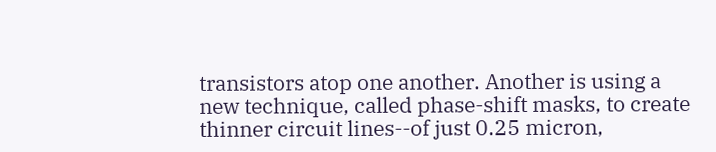transistors atop one another. Another is using a new technique, called phase-shift masks, to create thinner circuit lines--of just 0.25 micron,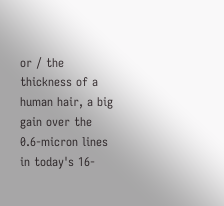or / the thickness of a human hair, a big gain over the 0.6-micron lines in today's 16-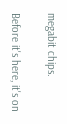megabit chips.

Before it's here, it's on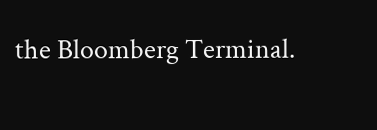the Bloomberg Terminal.